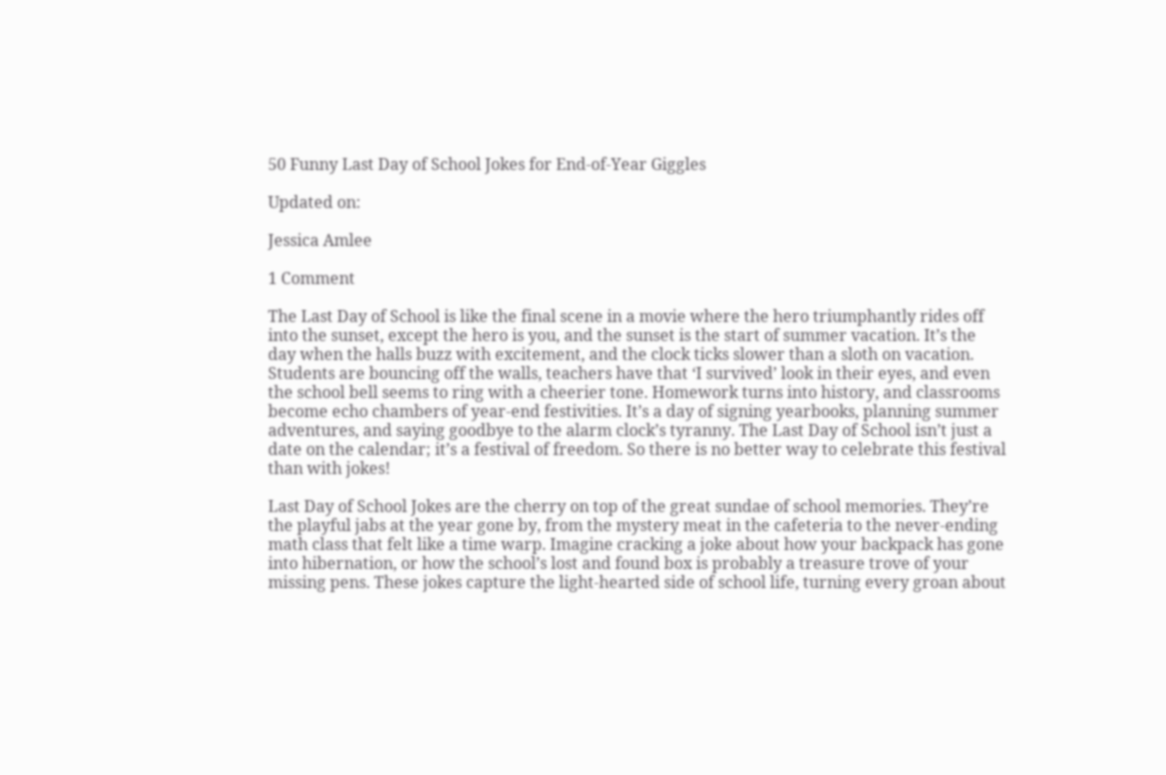50 Funny Last Day of School Jokes for End-of-Year Giggles

Updated on:

Jessica Amlee

1 Comment

The Last Day of School is like the final scene in a movie where the hero triumphantly rides off into the sunset, except the hero is you, and the sunset is the start of summer vacation. It’s the day when the halls buzz with excitement, and the clock ticks slower than a sloth on vacation. Students are bouncing off the walls, teachers have that ‘I survived’ look in their eyes, and even the school bell seems to ring with a cheerier tone. Homework turns into history, and classrooms become echo chambers of year-end festivities. It’s a day of signing yearbooks, planning summer adventures, and saying goodbye to the alarm clock’s tyranny. The Last Day of School isn’t just a date on the calendar; it’s a festival of freedom. So there is no better way to celebrate this festival than with jokes!

Last Day of School Jokes are the cherry on top of the great sundae of school memories. They’re the playful jabs at the year gone by, from the mystery meat in the cafeteria to the never-ending math class that felt like a time warp. Imagine cracking a joke about how your backpack has gone into hibernation, or how the school’s lost and found box is probably a treasure trove of your missing pens. These jokes capture the light-hearted side of school life, turning every groan about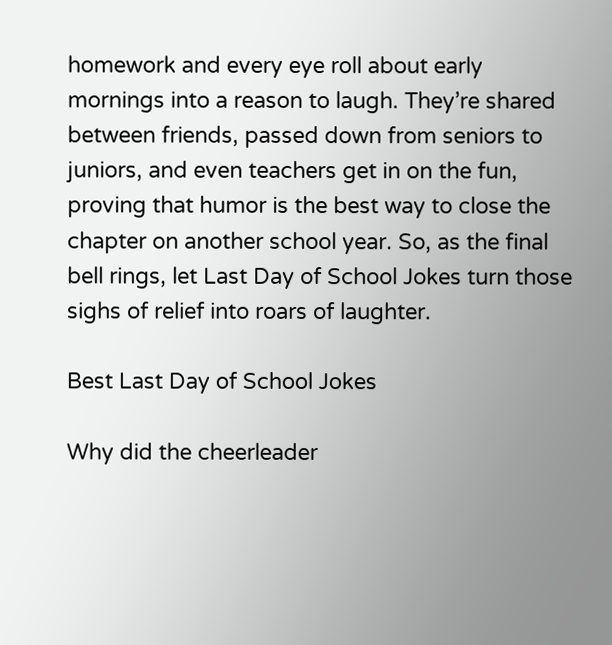homework and every eye roll about early mornings into a reason to laugh. They’re shared between friends, passed down from seniors to juniors, and even teachers get in on the fun, proving that humor is the best way to close the chapter on another school year. So, as the final bell rings, let Last Day of School Jokes turn those sighs of relief into roars of laughter.

Best Last Day of School Jokes

Why did the cheerleader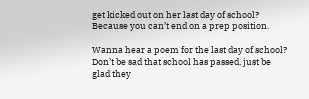get kicked out on her last day of school?
Because you can’t end on a prep position.

Wanna hear a poem for the last day of school?
Don’t be sad that school has passed, just be glad they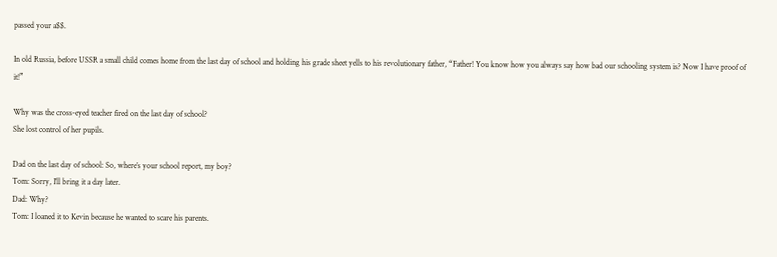passed your a$$.

In old Russia, before USSR a small child comes home from the last day of school and holding his grade sheet yells to his revolutionary father, “Father! You know how you always say how bad our schooling system is? Now I have proof of it!”

Why was the cross-eyed teacher fired on the last day of school?
She lost control of her pupils.

Dad on the last day of school: So, where’s your school report, my boy?
Tom: Sorry, I’ll bring it a day later.
Dad: Why?
Tom: I loaned it to Kevin because he wanted to scare his parents.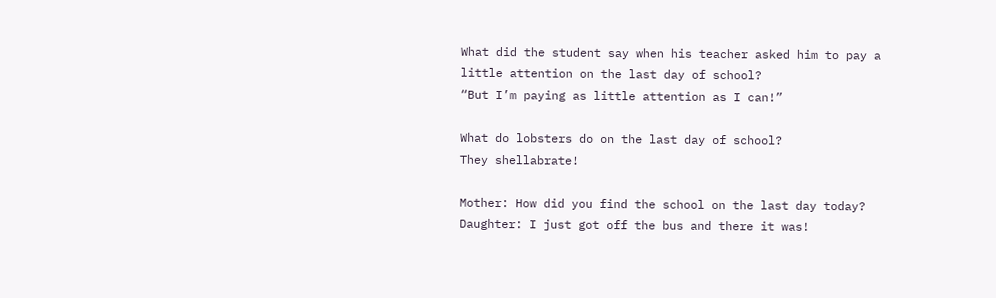What did the student say when his teacher asked him to pay a little attention on the last day of school?
“But I’m paying as little attention as I can!”

What do lobsters do on the last day of school?
They shellabrate!

Mother: How did you find the school on the last day today?
Daughter: I just got off the bus and there it was!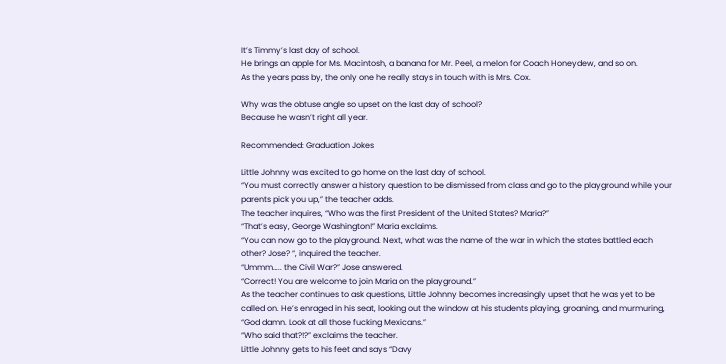It’s Timmy’s last day of school.
He brings an apple for Ms. Macintosh, a banana for Mr. Peel, a melon for Coach Honeydew, and so on.
As the years pass by, the only one he really stays in touch with is Mrs. Cox.

Why was the obtuse angle so upset on the last day of school?
Because he wasn’t right all year.

Recommended: Graduation Jokes

Little Johnny was excited to go home on the last day of school.
“You must correctly answer a history question to be dismissed from class and go to the playground while your parents pick you up,” the teacher adds.
The teacher inquires, “Who was the first President of the United States? Maria?”
“That’s easy, George Washington!” Maria exclaims.
“You can now go to the playground. Next, what was the name of the war in which the states battled each other? Jose? “, inquired the teacher.
“Ummm….. the Civil War?” Jose answered.
“Correct! You are welcome to join Maria on the playground.”
As the teacher continues to ask questions, Little Johnny becomes increasingly upset that he was yet to be called on. He’s enraged in his seat, looking out the window at his students playing, groaning, and murmuring, “God damn. Look at all those fucking Mexicans.”
“Who said that?!?” exclaims the teacher.
Little Johnny gets to his feet and says “Davy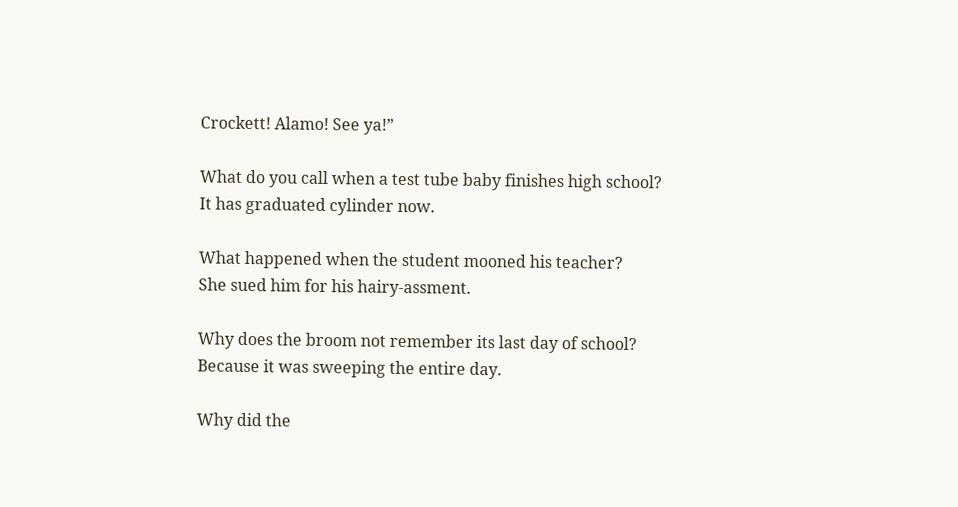Crockett! Alamo! See ya!”

What do you call when a test tube baby finishes high school?
It has graduated cylinder now.

What happened when the student mooned his teacher?
She sued him for his hairy-assment.

Why does the broom not remember its last day of school?
Because it was sweeping the entire day.

Why did the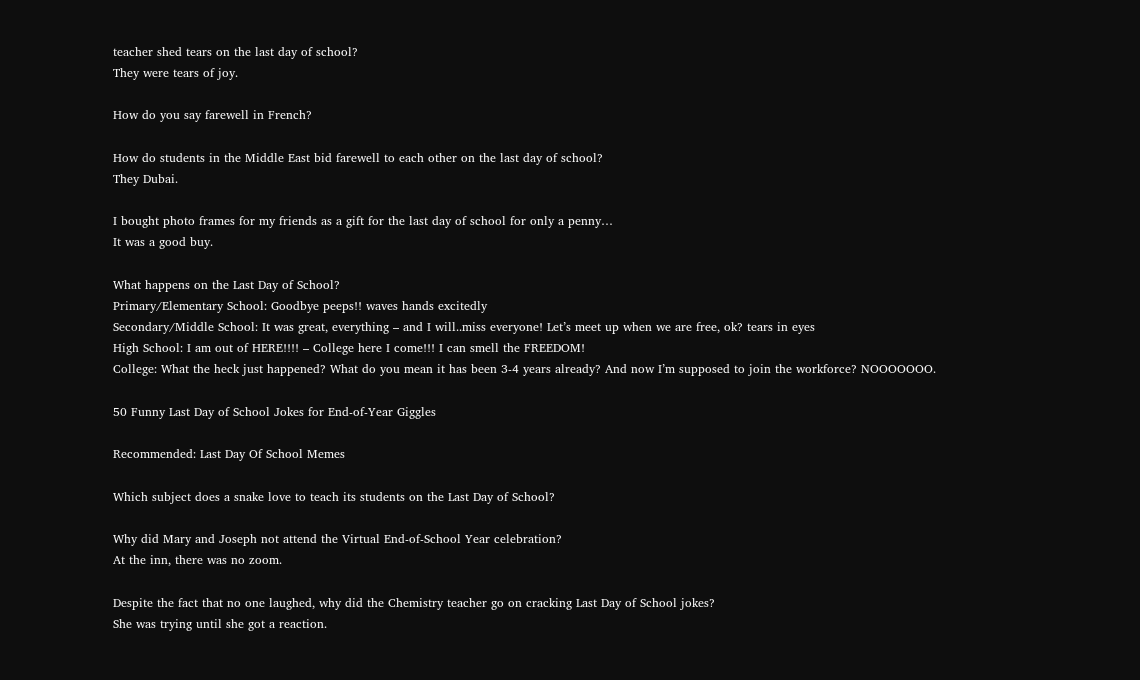teacher shed tears on the last day of school?
They were tears of joy.

How do you say farewell in French?

How do students in the Middle East bid farewell to each other on the last day of school?
They Dubai.

I bought photo frames for my friends as a gift for the last day of school for only a penny…
It was a good buy.

What happens on the Last Day of School?
Primary/Elementary School: Goodbye peeps!! waves hands excitedly
Secondary/Middle School: It was great, everything – and I will..miss everyone! Let’s meet up when we are free, ok? tears in eyes
High School: I am out of HERE!!!! – College here I come!!! I can smell the FREEDOM!
College: What the heck just happened? What do you mean it has been 3-4 years already? And now I’m supposed to join the workforce? NOOOOOOO.

50 Funny Last Day of School Jokes for End-of-Year Giggles

Recommended: Last Day Of School Memes

Which subject does a snake love to teach its students on the Last Day of School?

Why did Mary and Joseph not attend the Virtual End-of-School Year celebration?
At the inn, there was no zoom.

Despite the fact that no one laughed, why did the Chemistry teacher go on cracking Last Day of School jokes?
She was trying until she got a reaction.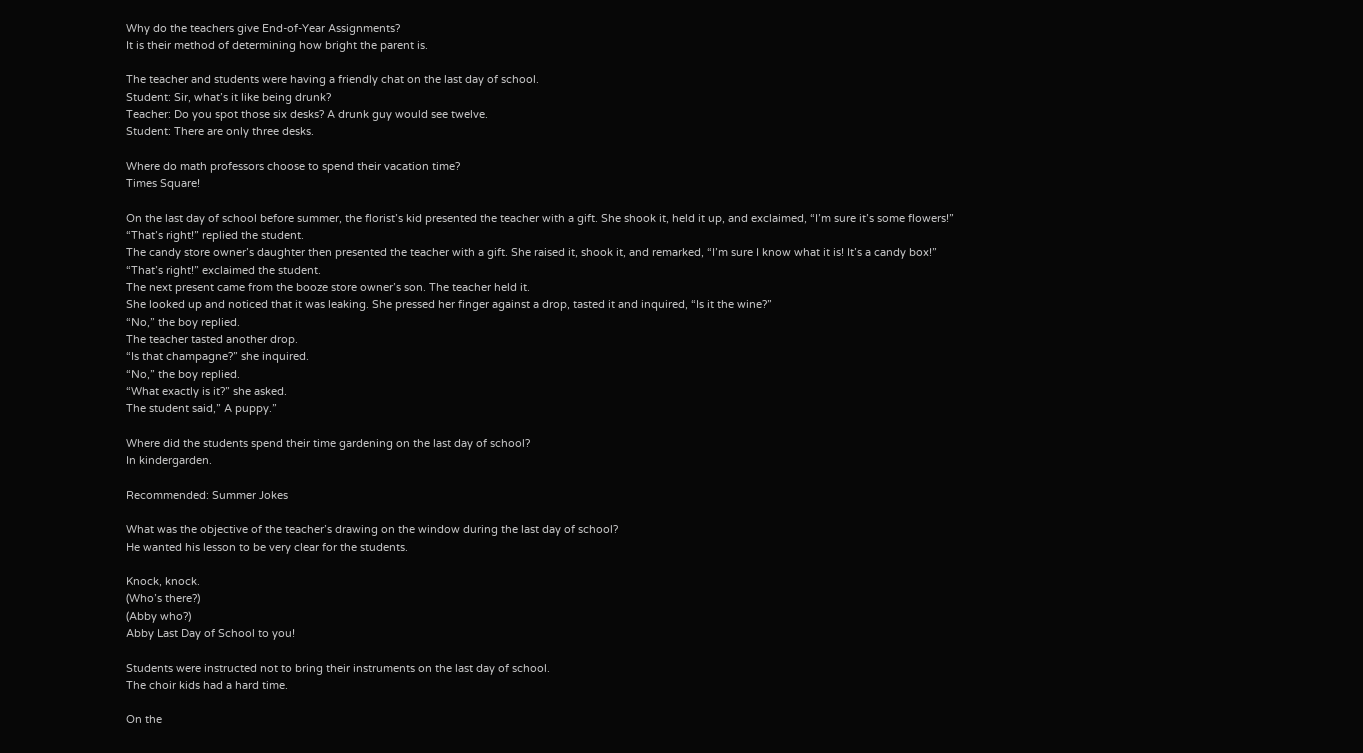Why do the teachers give End-of-Year Assignments?
It is their method of determining how bright the parent is.

The teacher and students were having a friendly chat on the last day of school.
Student: Sir, what’s it like being drunk?
Teacher: Do you spot those six desks? A drunk guy would see twelve.
Student: There are only three desks.

Where do math professors choose to spend their vacation time?
Times Square!

On the last day of school before summer, the florist’s kid presented the teacher with a gift. She shook it, held it up, and exclaimed, “I’m sure it’s some flowers!”
“That’s right!” replied the student.
The candy store owner’s daughter then presented the teacher with a gift. She raised it, shook it, and remarked, “I’m sure I know what it is! It’s a candy box!”
“That’s right!” exclaimed the student.
The next present came from the booze store owner’s son. The teacher held it.
She looked up and noticed that it was leaking. She pressed her finger against a drop, tasted it and inquired, “Is it the wine?”
“No,” the boy replied.
The teacher tasted another drop.
“Is that champagne?” she inquired.
“No,” the boy replied.
“What exactly is it?” she asked.
The student said,” A puppy.”

Where did the students spend their time gardening on the last day of school?
In kindergarden.

Recommended: Summer Jokes

What was the objective of the teacher’s drawing on the window during the last day of school?
He wanted his lesson to be very clear for the students.

Knock, knock.
(Who’s there?)
(Abby who?)
Abby Last Day of School to you!

Students were instructed not to bring their instruments on the last day of school.
The choir kids had a hard time.

On the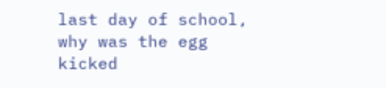last day of school, why was the egg kicked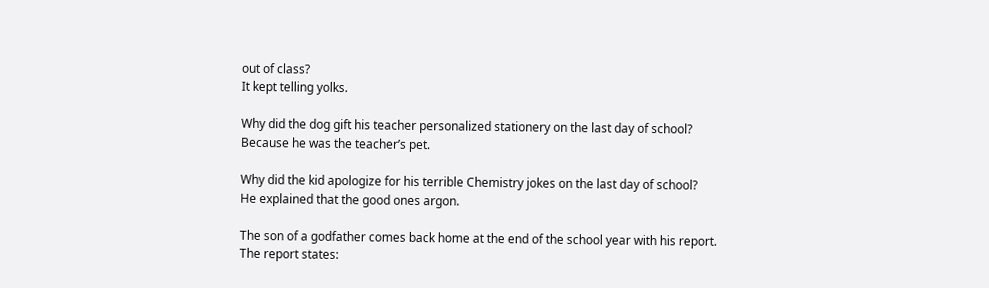out of class?
It kept telling yolks.

Why did the dog gift his teacher personalized stationery on the last day of school?
Because he was the teacher’s pet.

Why did the kid apologize for his terrible Chemistry jokes on the last day of school?
He explained that the good ones argon.

The son of a godfather comes back home at the end of the school year with his report.
The report states: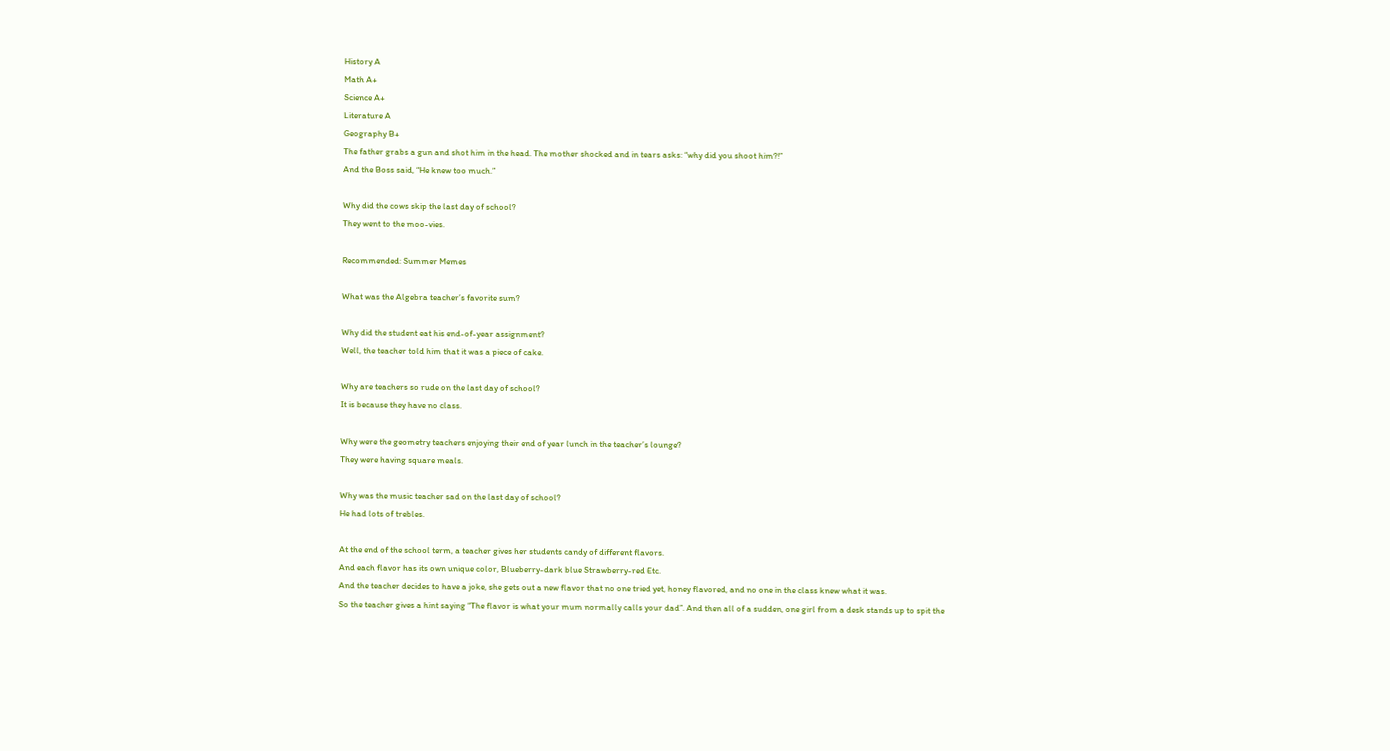History A
Math A+
Science A+
Literature A
Geography B+
The father grabs a gun and shot him in the head. The mother shocked and in tears asks: “why did you shoot him?!”
And the Boss said, “He knew too much.”

Why did the cows skip the last day of school?
They went to the moo-vies.

Recommended: Summer Memes

What was the Algebra teacher’s favorite sum?

Why did the student eat his end-of-year assignment?
Well, the teacher told him that it was a piece of cake.

Why are teachers so rude on the last day of school?
It is because they have no class.

Why were the geometry teachers enjoying their end of year lunch in the teacher’s lounge?
They were having square meals.

Why was the music teacher sad on the last day of school?
He had lots of trebles.

At the end of the school term, a teacher gives her students candy of different flavors.
And each flavor has its own unique color, Blueberry-dark blue Strawberry-red Etc.
And the teacher decides to have a joke, she gets out a new flavor that no one tried yet, honey flavored, and no one in the class knew what it was.
So the teacher gives a hint saying “The flavor is what your mum normally calls your dad”. And then all of a sudden, one girl from a desk stands up to spit the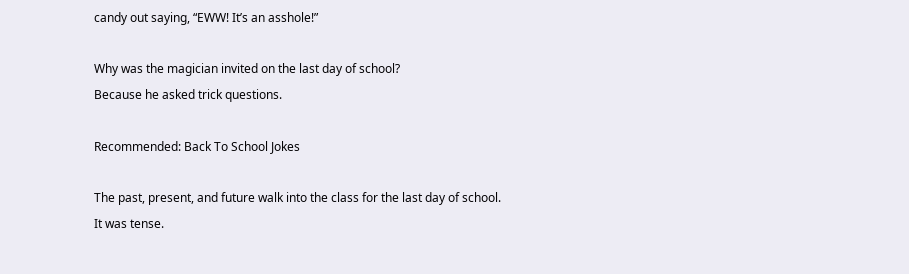candy out saying, “EWW! It’s an asshole!”

Why was the magician invited on the last day of school?
Because he asked trick questions.

Recommended: Back To School Jokes

The past, present, and future walk into the class for the last day of school.
It was tense.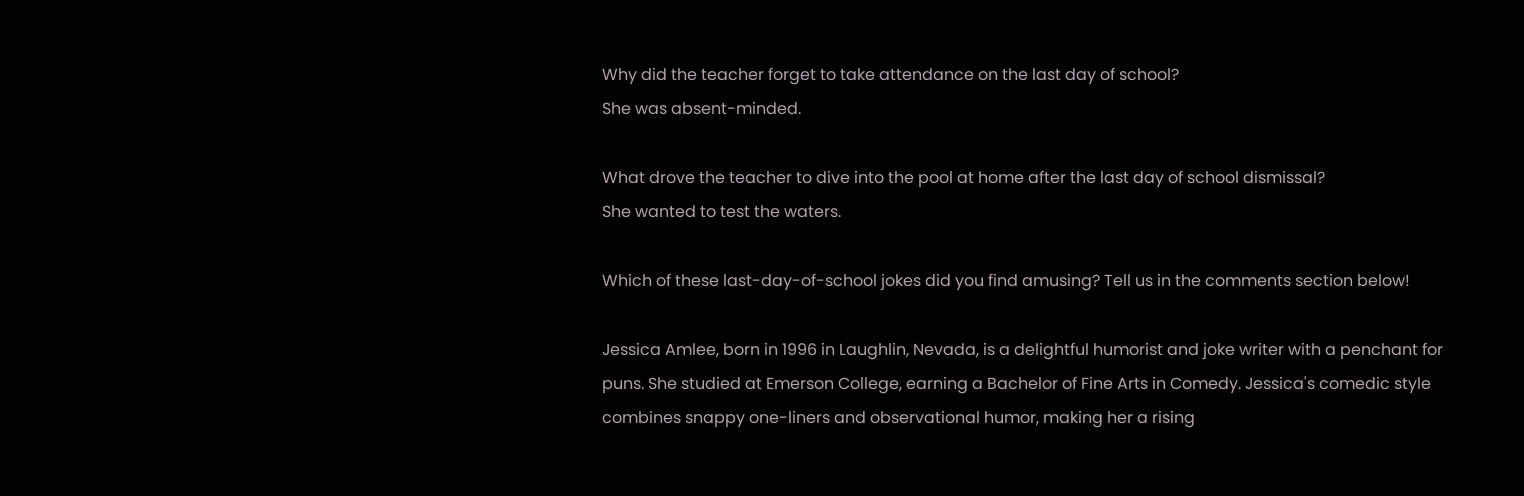Why did the teacher forget to take attendance on the last day of school?
She was absent-minded.

What drove the teacher to dive into the pool at home after the last day of school dismissal?
She wanted to test the waters.

Which of these last-day-of-school jokes did you find amusing? Tell us in the comments section below!

Jessica Amlee, born in 1996 in Laughlin, Nevada, is a delightful humorist and joke writer with a penchant for puns. She studied at Emerson College, earning a Bachelor of Fine Arts in Comedy. Jessica's comedic style combines snappy one-liners and observational humor, making her a rising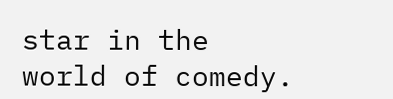star in the world of comedy.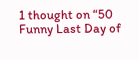1 thought on “50 Funny Last Day of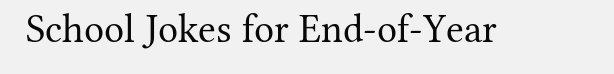School Jokes for End-of-Year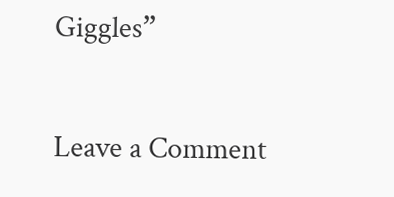Giggles”

Leave a Comment